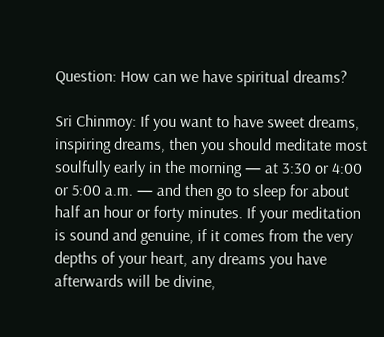Question: How can we have spiritual dreams?

Sri Chinmoy: If you want to have sweet dreams, inspiring dreams, then you should meditate most soulfully early in the morning — at 3:30 or 4:00 or 5:00 a.m. — and then go to sleep for about half an hour or forty minutes. If your meditation is sound and genuine, if it comes from the very depths of your heart, any dreams you have afterwards will be divine,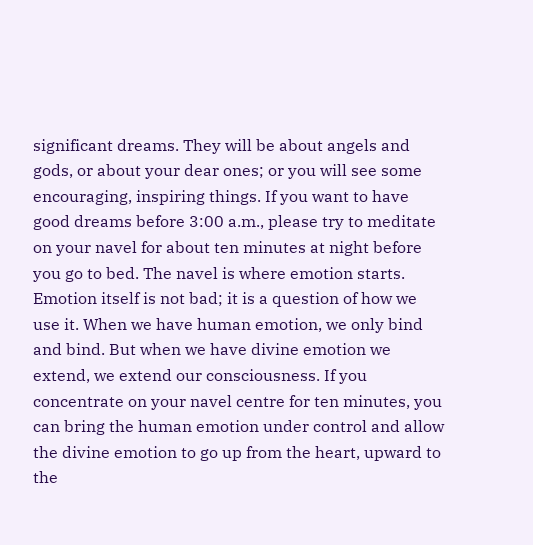significant dreams. They will be about angels and gods, or about your dear ones; or you will see some encouraging, inspiring things. If you want to have good dreams before 3:00 a.m., please try to meditate on your navel for about ten minutes at night before you go to bed. The navel is where emotion starts. Emotion itself is not bad; it is a question of how we use it. When we have human emotion, we only bind and bind. But when we have divine emotion we extend, we extend our consciousness. If you concentrate on your navel centre for ten minutes, you can bring the human emotion under control and allow the divine emotion to go up from the heart, upward to the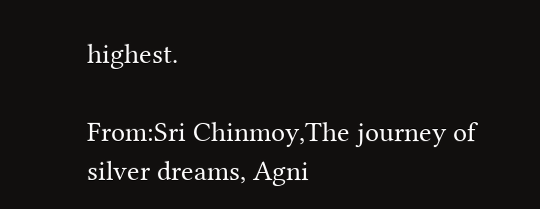highest.

From:Sri Chinmoy,The journey of silver dreams, Agni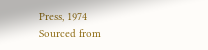Press, 1974
Sourced from